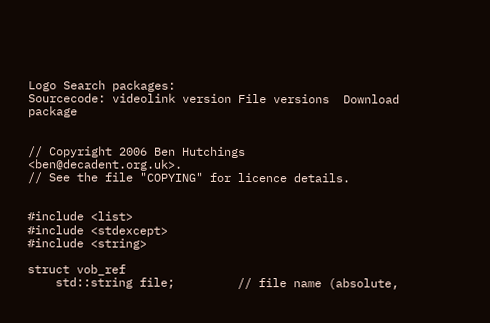Logo Search packages:
Sourcecode: videolink version File versions  Download package


// Copyright 2006 Ben Hutchings <ben@decadent.org.uk>.
// See the file "COPYING" for licence details.


#include <list>
#include <stdexcept>
#include <string>

struct vob_ref
    std::string file;         // file name (absolute,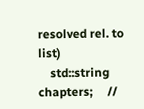resolved rel. to list)
    std::string chapters;     //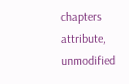chapters attribute, unmodified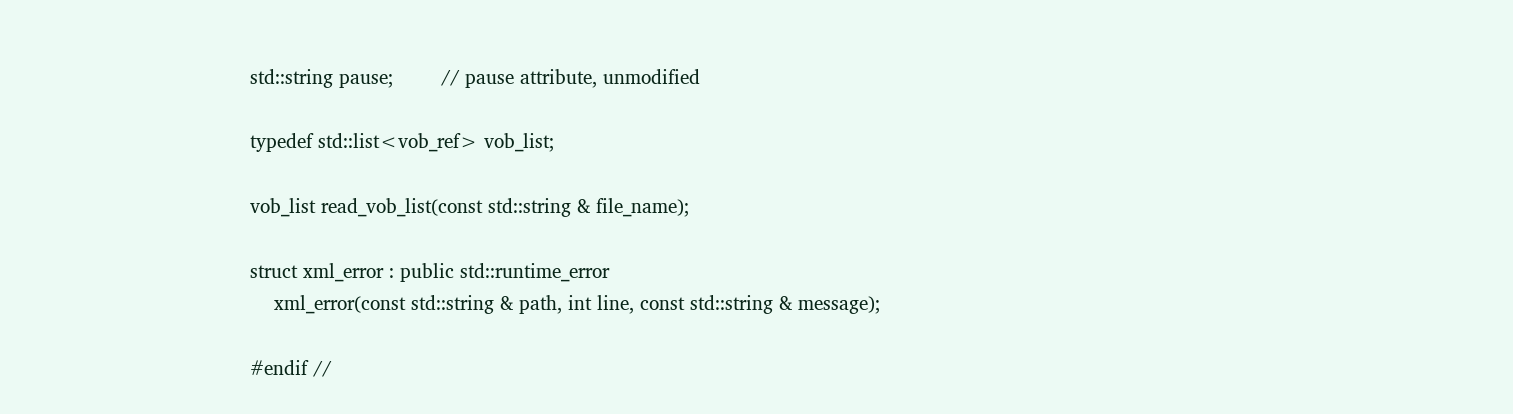std::string pause;        // pause attribute, unmodified

typedef std::list<vob_ref> vob_list;

vob_list read_vob_list(const std::string & file_name);

struct xml_error : public std::runtime_error
    xml_error(const std::string & path, int line, const std::string & message);

#endif //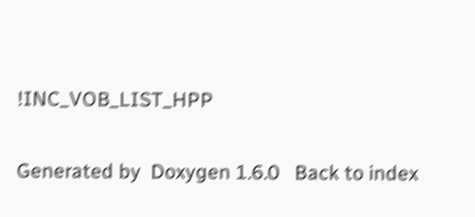!INC_VOB_LIST_HPP

Generated by  Doxygen 1.6.0   Back to index